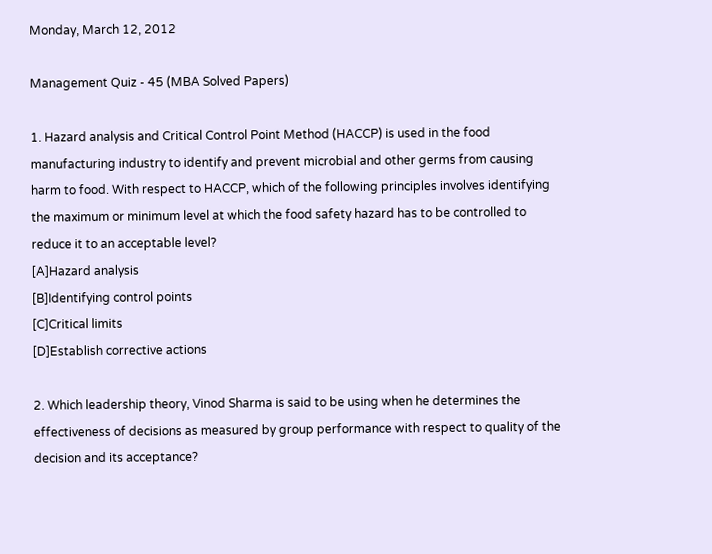Monday, March 12, 2012

Management Quiz - 45 (MBA Solved Papers)

1. Hazard analysis and Critical Control Point Method (HACCP) is used in the food manufacturing industry to identify and prevent microbial and other germs from causing harm to food. With respect to HACCP, which of the following principles involves identifying the maximum or minimum level at which the food safety hazard has to be controlled to reduce it to an acceptable level?
[A]Hazard analysis
[B]Identifying control points
[C]Critical limits
[D]Establish corrective actions

2. Which leadership theory, Vinod Sharma is said to be using when he determines the effectiveness of decisions as measured by group performance with respect to quality of the decision and its acceptance?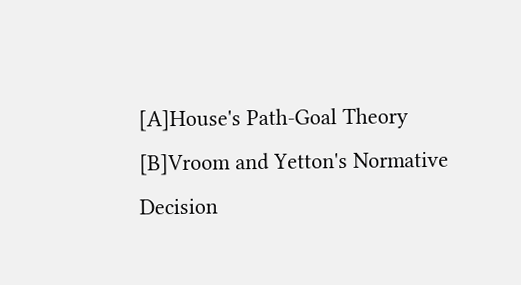[A]House's Path-Goal Theory
[B]Vroom and Yetton's Normative Decision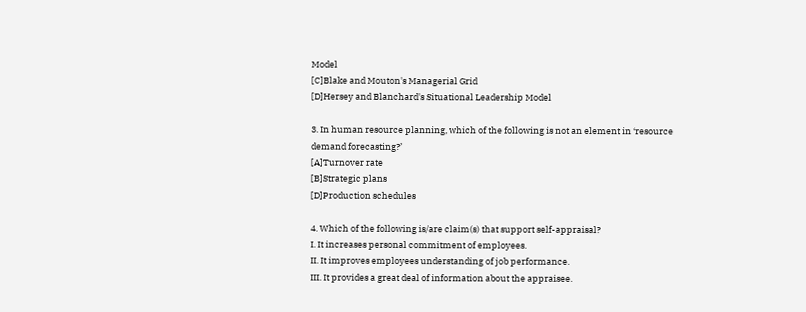Model
[C]Blake and Mouton's Managerial Grid
[D]Hersey and Blanchard's Situational Leadership Model

3. In human resource planning, which of the following is not an element in ‘resource demand forecasting?’
[A]Turnover rate
[B]Strategic plans
[D]Production schedules

4. Which of the following is/are claim(s) that support self-appraisal?
I. It increases personal commitment of employees.
II. It improves employees understanding of job performance.
III. It provides a great deal of information about the appraisee.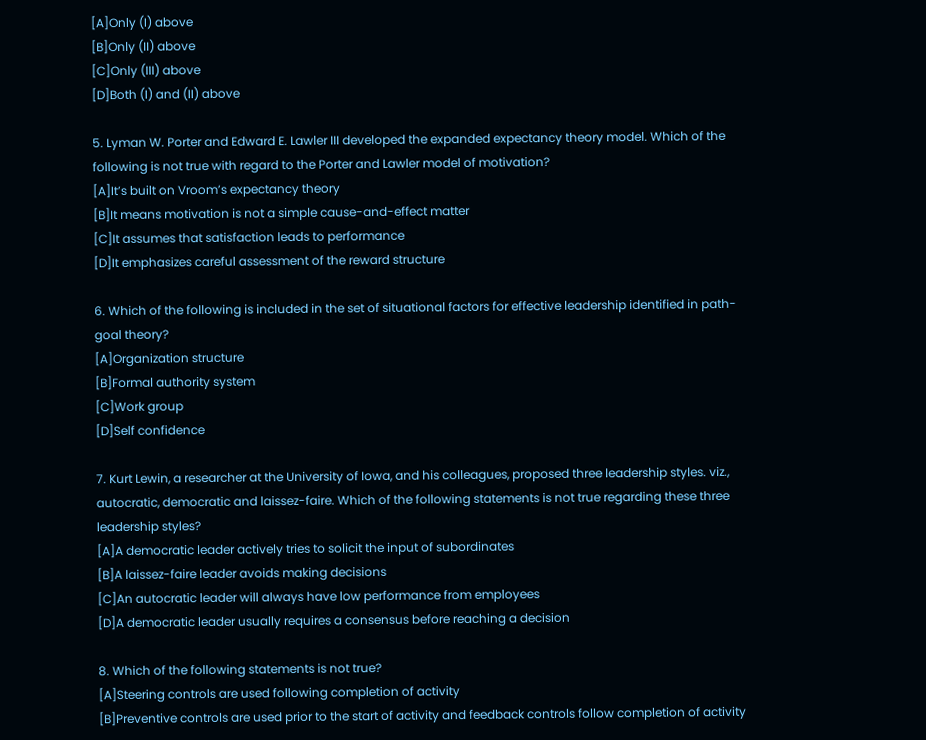[A]Only (I) above
[B]Only (II) above
[C]Only (III) above
[D]Both (I) and (II) above

5. Lyman W. Porter and Edward E. Lawler III developed the expanded expectancy theory model. Which of the following is not true with regard to the Porter and Lawler model of motivation?
[A]It’s built on Vroom’s expectancy theory
[B]It means motivation is not a simple cause-and-effect matter
[C]It assumes that satisfaction leads to performance
[D]It emphasizes careful assessment of the reward structure

6. Which of the following is included in the set of situational factors for effective leadership identified in path-goal theory?
[A]Organization structure
[B]Formal authority system
[C]Work group
[D]Self confidence

7. Kurt Lewin, a researcher at the University of Iowa, and his colleagues, proposed three leadership styles. viz., autocratic, democratic and laissez-faire. Which of the following statements is not true regarding these three leadership styles?
[A]A democratic leader actively tries to solicit the input of subordinates
[B]A laissez-faire leader avoids making decisions
[C]An autocratic leader will always have low performance from employees
[D]A democratic leader usually requires a consensus before reaching a decision

8. Which of the following statements is not true?
[A]Steering controls are used following completion of activity
[B]Preventive controls are used prior to the start of activity and feedback controls follow completion of activity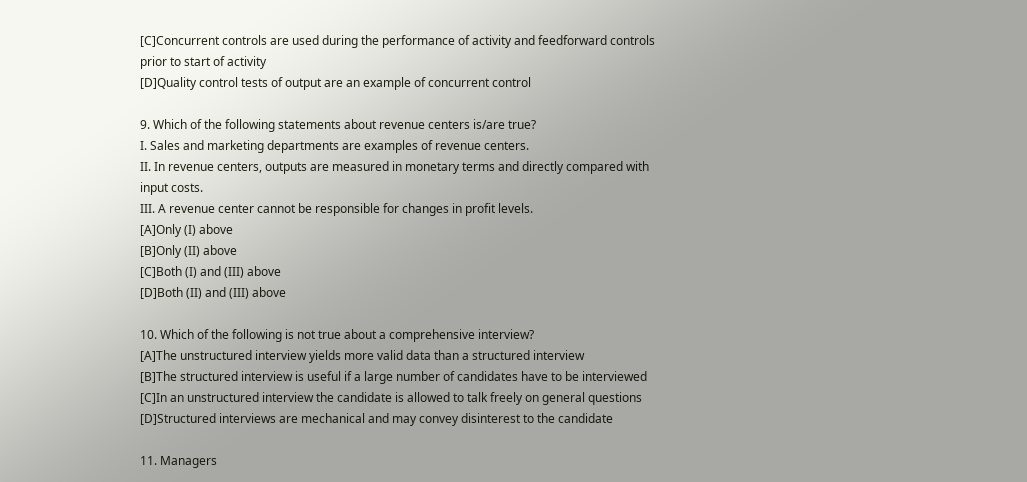[C]Concurrent controls are used during the performance of activity and feedforward controls prior to start of activity
[D]Quality control tests of output are an example of concurrent control

9. Which of the following statements about revenue centers is/are true?
I. Sales and marketing departments are examples of revenue centers.
II. In revenue centers, outputs are measured in monetary terms and directly compared with input costs.
III. A revenue center cannot be responsible for changes in profit levels.
[A]Only (I) above
[B]Only (II) above
[C]Both (I) and (III) above
[D]Both (II) and (III) above

10. Which of the following is not true about a comprehensive interview?
[A]The unstructured interview yields more valid data than a structured interview
[B]The structured interview is useful if a large number of candidates have to be interviewed
[C]In an unstructured interview the candidate is allowed to talk freely on general questions
[D]Structured interviews are mechanical and may convey disinterest to the candidate

11. Managers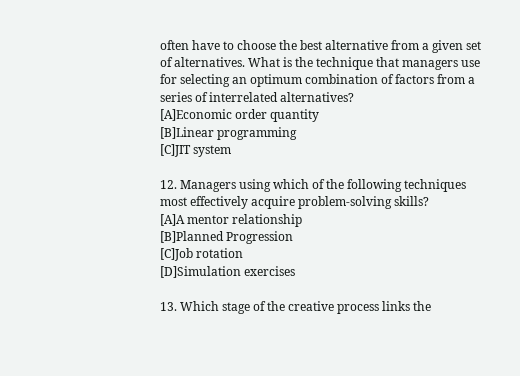often have to choose the best alternative from a given set of alternatives. What is the technique that managers use for selecting an optimum combination of factors from a series of interrelated alternatives?
[A]Economic order quantity
[B]Linear programming
[C]JIT system

12. Managers using which of the following techniques most effectively acquire problem-solving skills?
[A]A mentor relationship
[B]Planned Progression
[C]Job rotation
[D]Simulation exercises

13. Which stage of the creative process links the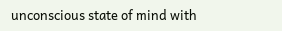unconscious state of mind with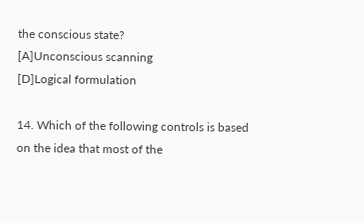the conscious state?
[A]Unconscious scanning
[D]Logical formulation

14. Which of the following controls is based on the idea that most of the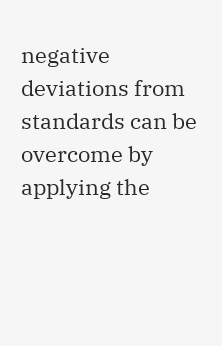negative deviations from standards can be overcome by applying the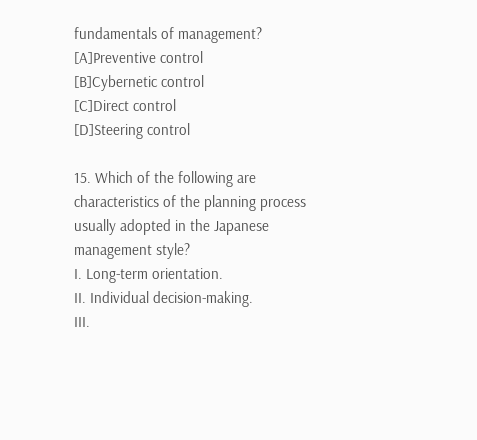fundamentals of management?
[A]Preventive control
[B]Cybernetic control
[C]Direct control
[D]Steering control

15. Which of the following are characteristics of the planning process usually adopted in the Japanese management style?
I. Long-term orientation.
II. Individual decision-making.
III.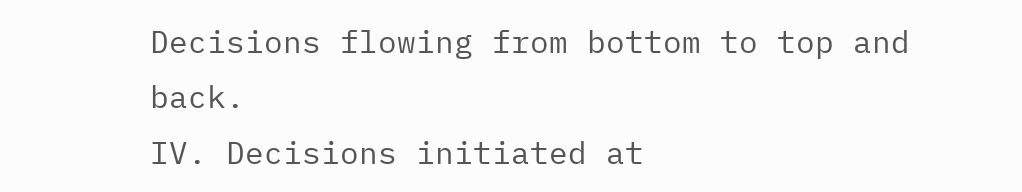Decisions flowing from bottom to top and back.
IV. Decisions initiated at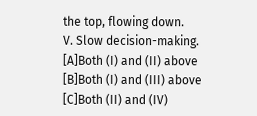the top, flowing down.
V. Slow decision-making.
[A]Both (I) and (II) above
[B]Both (I) and (III) above
[C]Both (II) and (IV)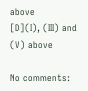above
[D](I), (III) and (V) above

No comments: